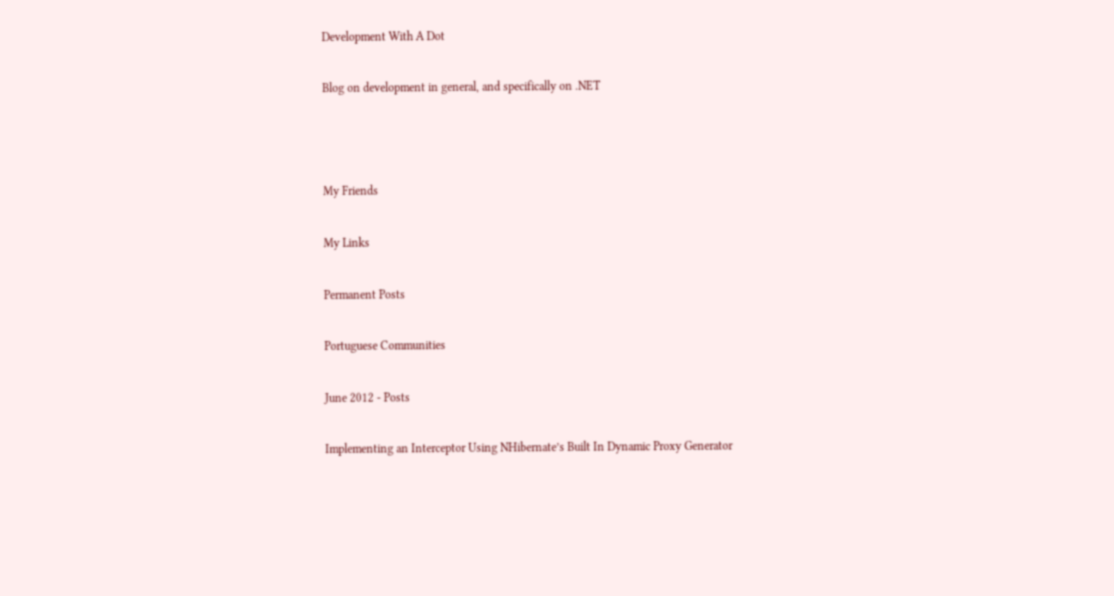Development With A Dot

Blog on development in general, and specifically on .NET



My Friends

My Links

Permanent Posts

Portuguese Communities

June 2012 - Posts

Implementing an Interceptor Using NHibernate’s Built In Dynamic Proxy Generator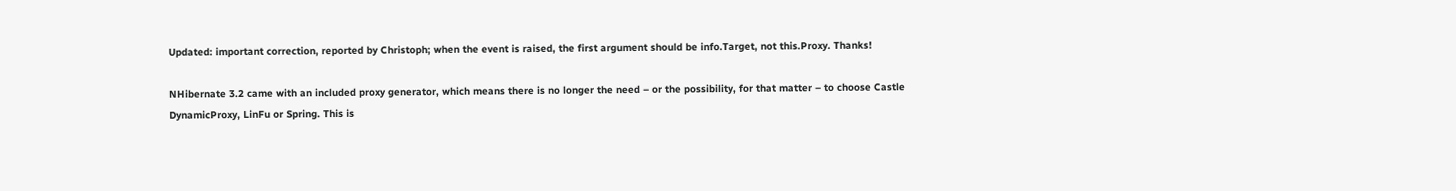Updated: important correction, reported by Christoph; when the event is raised, the first argument should be info.Target, not this.Proxy. Thanks!

NHibernate 3.2 came with an included proxy generator, which means there is no longer the need – or the possibility, for that matter – to choose Castle DynamicProxy, LinFu or Spring. This is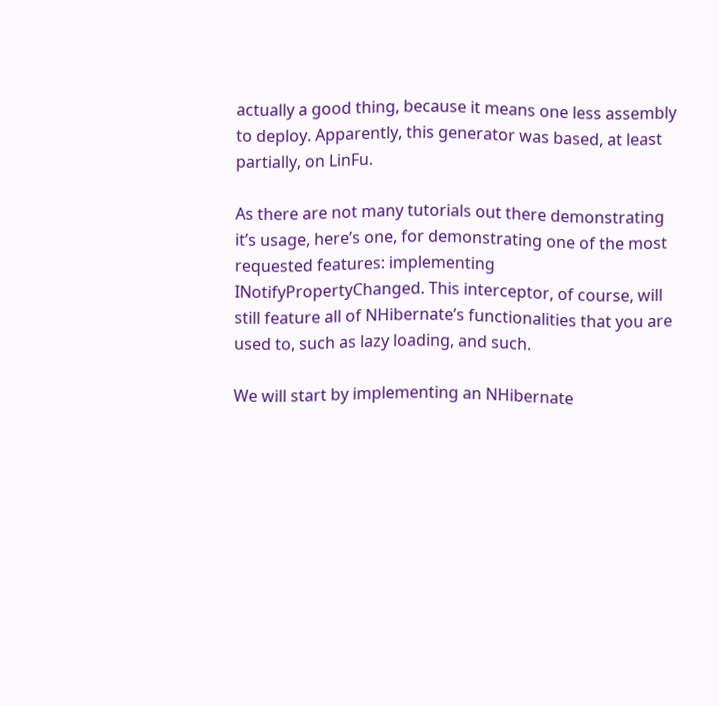actually a good thing, because it means one less assembly to deploy. Apparently, this generator was based, at least partially, on LinFu.

As there are not many tutorials out there demonstrating it’s usage, here’s one, for demonstrating one of the most requested features: implementing INotifyPropertyChanged. This interceptor, of course, will still feature all of NHibernate’s functionalities that you are used to, such as lazy loading, and such.

We will start by implementing an NHibernate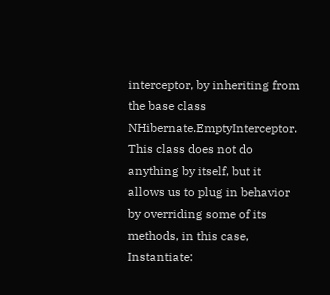interceptor, by inheriting from the base class NHibernate.EmptyInterceptor. This class does not do anything by itself, but it allows us to plug in behavior by overriding some of its methods, in this case, Instantiate: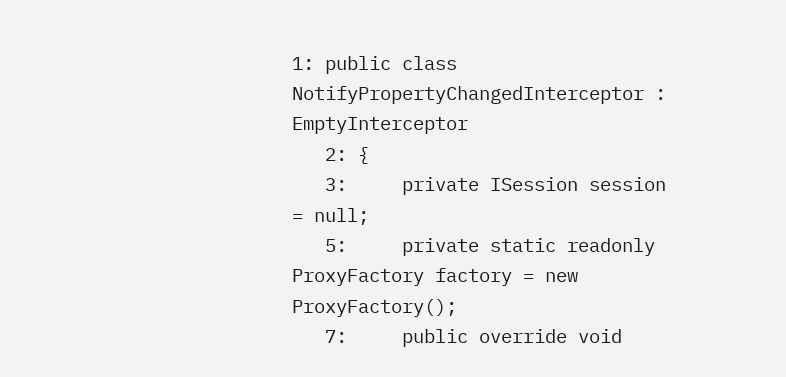1: public class NotifyPropertyChangedInterceptor : EmptyInterceptor
   2: {
   3:     private ISession session = null;
   5:     private static readonly ProxyFactory factory = new ProxyFactory();
   7:     public override void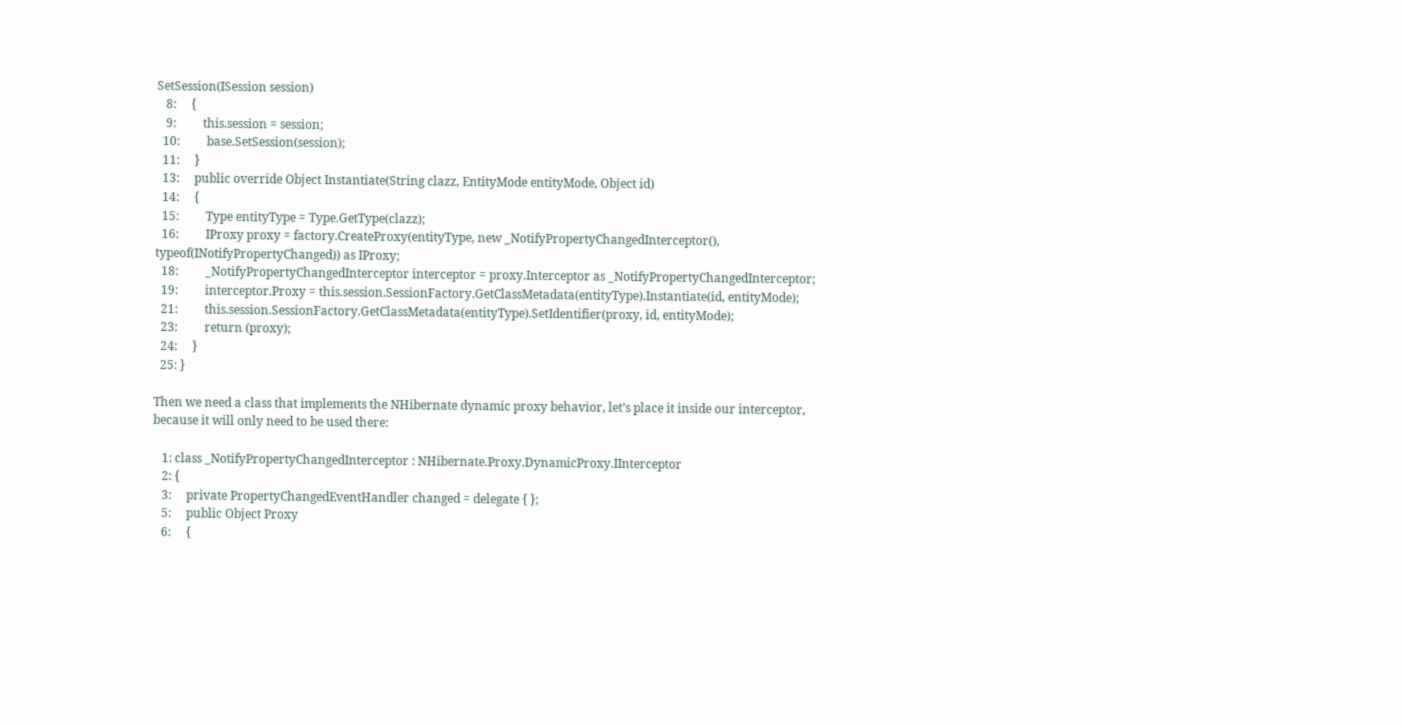SetSession(ISession session)
   8:     {
   9:         this.session = session;
  10:         base.SetSession(session);
  11:     }
  13:     public override Object Instantiate(String clazz, EntityMode entityMode, Object id)
  14:     {
  15:         Type entityType = Type.GetType(clazz);
  16:         IProxy proxy = factory.CreateProxy(entityType, new _NotifyPropertyChangedInterceptor(), typeof(INotifyPropertyChanged)) as IProxy;
  18:         _NotifyPropertyChangedInterceptor interceptor = proxy.Interceptor as _NotifyPropertyChangedInterceptor;
  19:         interceptor.Proxy = this.session.SessionFactory.GetClassMetadata(entityType).Instantiate(id, entityMode);
  21:         this.session.SessionFactory.GetClassMetadata(entityType).SetIdentifier(proxy, id, entityMode);
  23:         return (proxy);
  24:     }
  25: }

Then we need a class that implements the NHibernate dynamic proxy behavior, let’s place it inside our interceptor, because it will only need to be used there:

   1: class _NotifyPropertyChangedInterceptor : NHibernate.Proxy.DynamicProxy.IInterceptor
   2: {
   3:     private PropertyChangedEventHandler changed = delegate { };
   5:     public Object Proxy
   6:     {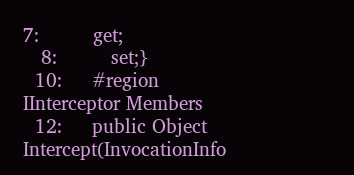7:         get;
   8:         set;}
  10:     #region IInterceptor Members
  12:     public Object Intercept(InvocationInfo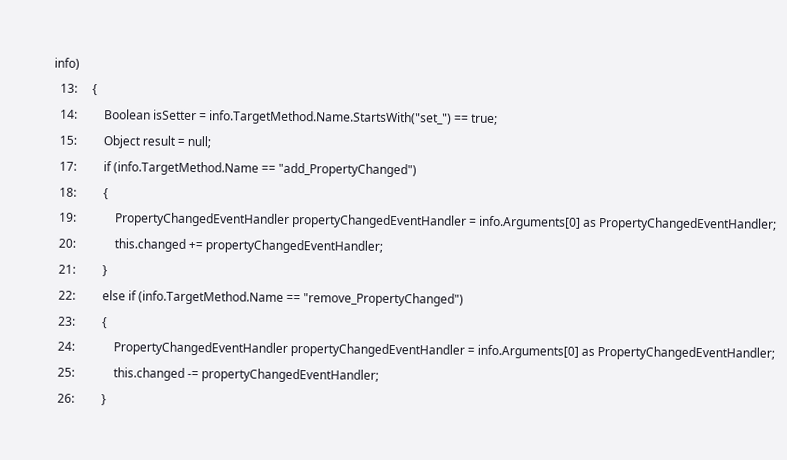info)
  13:     {
  14:         Boolean isSetter = info.TargetMethod.Name.StartsWith("set_") == true;
  15:         Object result = null;
  17:         if (info.TargetMethod.Name == "add_PropertyChanged")
  18:         {
  19:             PropertyChangedEventHandler propertyChangedEventHandler = info.Arguments[0] as PropertyChangedEventHandler;
  20:             this.changed += propertyChangedEventHandler;
  21:         }
  22:         else if (info.TargetMethod.Name == "remove_PropertyChanged")
  23:         {
  24:             PropertyChangedEventHandler propertyChangedEventHandler = info.Arguments[0] as PropertyChangedEventHandler;
  25:             this.changed -= propertyChangedEventHandler;
  26:         }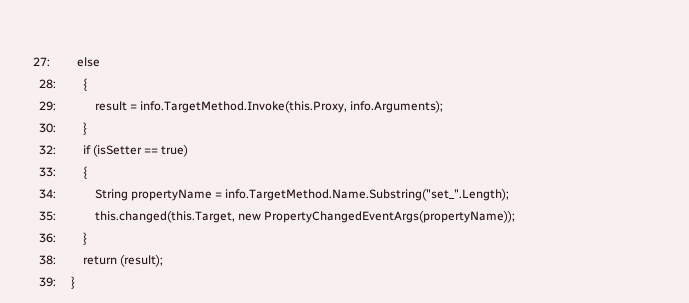27:         else
  28:         {
  29:             result = info.TargetMethod.Invoke(this.Proxy, info.Arguments);
  30:         }
  32:         if (isSetter == true)
  33:         {
  34:             String propertyName = info.TargetMethod.Name.Substring("set_".Length);
  35:             this.changed(this.Target, new PropertyChangedEventArgs(propertyName));
  36:         }
  38:         return (result);
  39:     }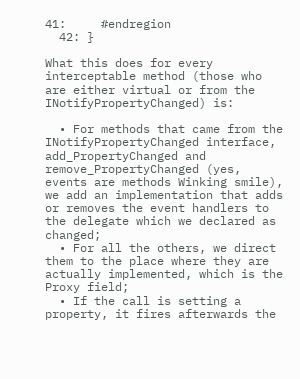41:     #endregion
  42: }

What this does for every interceptable method (those who are either virtual or from the INotifyPropertyChanged) is:

  • For methods that came from the INotifyPropertyChanged interface, add_PropertyChanged and remove_PropertyChanged (yes, events are methods Winking smile), we add an implementation that adds or removes the event handlers to the delegate which we declared as changed;
  • For all the others, we direct them to the place where they are actually implemented, which is the Proxy field;
  • If the call is setting a property, it fires afterwards the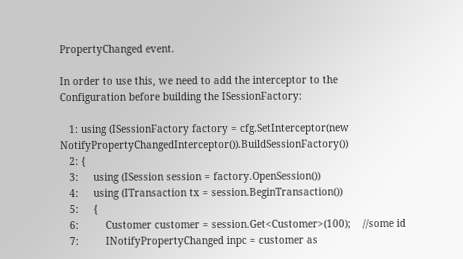PropertyChanged event.

In order to use this, we need to add the interceptor to the Configuration before building the ISessionFactory:

   1: using (ISessionFactory factory = cfg.SetInterceptor(new NotifyPropertyChangedInterceptor()).BuildSessionFactory())
   2: {
   3:     using (ISession session = factory.OpenSession())
   4:     using (ITransaction tx = session.BeginTransaction())
   5:     {
   6:         Customer customer = session.Get<Customer>(100);    //some id
   7:         INotifyPropertyChanged inpc = customer as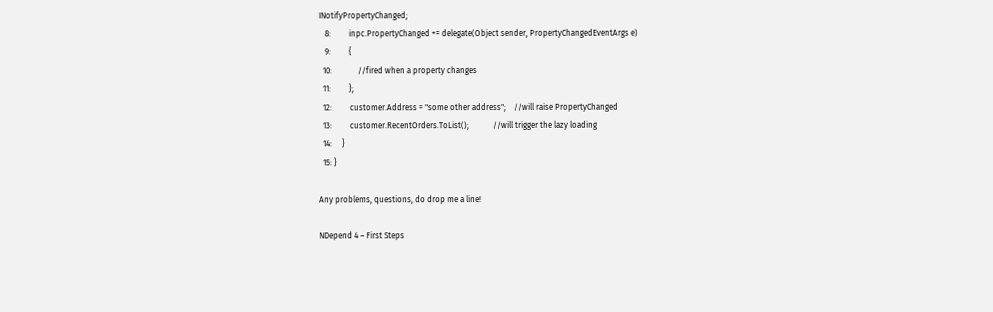INotifyPropertyChanged;
   8:         inpc.PropertyChanged += delegate(Object sender, PropertyChangedEventArgs e)
   9:         {
  10:             //fired when a property changes
  11:         };
  12:         customer.Address = "some other address";    //will raise PropertyChanged
  13:         customer.RecentOrders.ToList();            //will trigger the lazy loading
  14:     }
  15: }

Any problems, questions, do drop me a line!

NDepend 4 – First Steps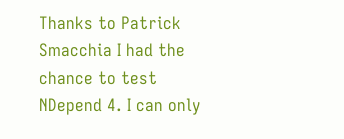Thanks to Patrick Smacchia I had the chance to test NDepend 4. I can only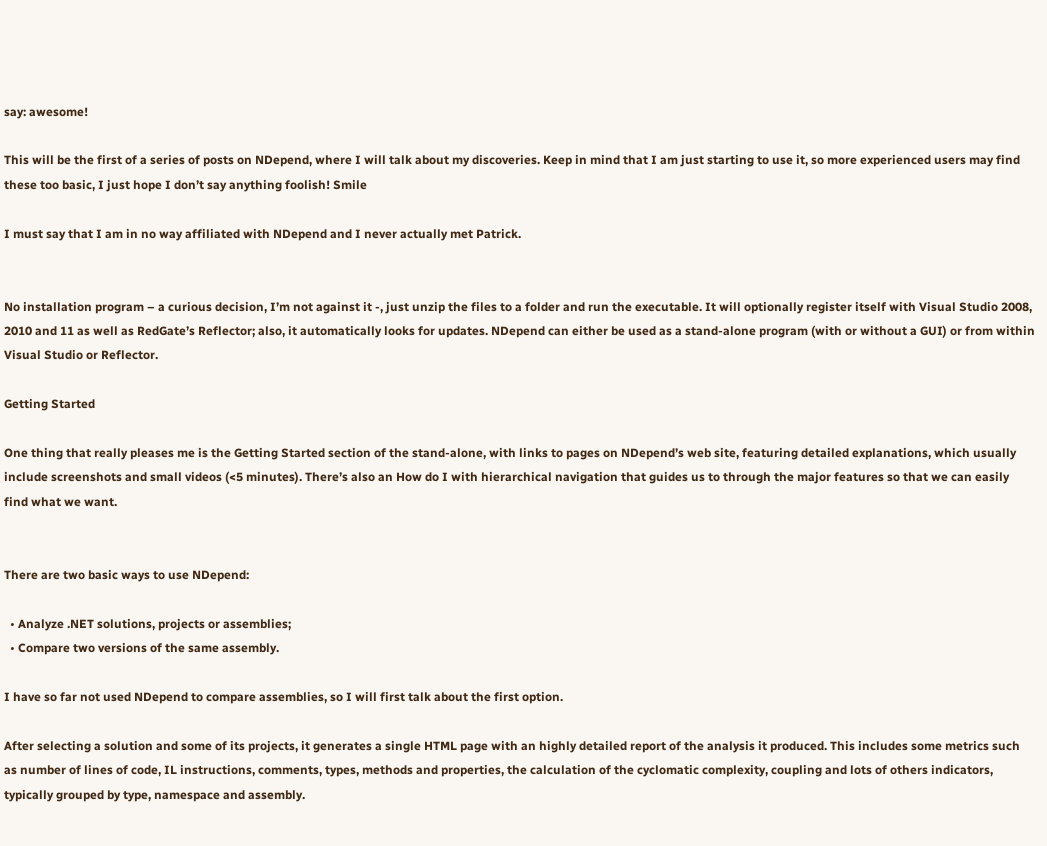say: awesome!

This will be the first of a series of posts on NDepend, where I will talk about my discoveries. Keep in mind that I am just starting to use it, so more experienced users may find these too basic, I just hope I don’t say anything foolish! Smile

I must say that I am in no way affiliated with NDepend and I never actually met Patrick.


No installation program – a curious decision, I’m not against it -, just unzip the files to a folder and run the executable. It will optionally register itself with Visual Studio 2008, 2010 and 11 as well as RedGate’s Reflector; also, it automatically looks for updates. NDepend can either be used as a stand-alone program (with or without a GUI) or from within Visual Studio or Reflector.

Getting Started

One thing that really pleases me is the Getting Started section of the stand-alone, with links to pages on NDepend’s web site, featuring detailed explanations, which usually include screenshots and small videos (<5 minutes). There’s also an How do I with hierarchical navigation that guides us to through the major features so that we can easily find what we want.


There are two basic ways to use NDepend:

  • Analyze .NET solutions, projects or assemblies;
  • Compare two versions of the same assembly.

I have so far not used NDepend to compare assemblies, so I will first talk about the first option.

After selecting a solution and some of its projects, it generates a single HTML page with an highly detailed report of the analysis it produced. This includes some metrics such as number of lines of code, IL instructions, comments, types, methods and properties, the calculation of the cyclomatic complexity, coupling and lots of others indicators, typically grouped by type, namespace and assembly.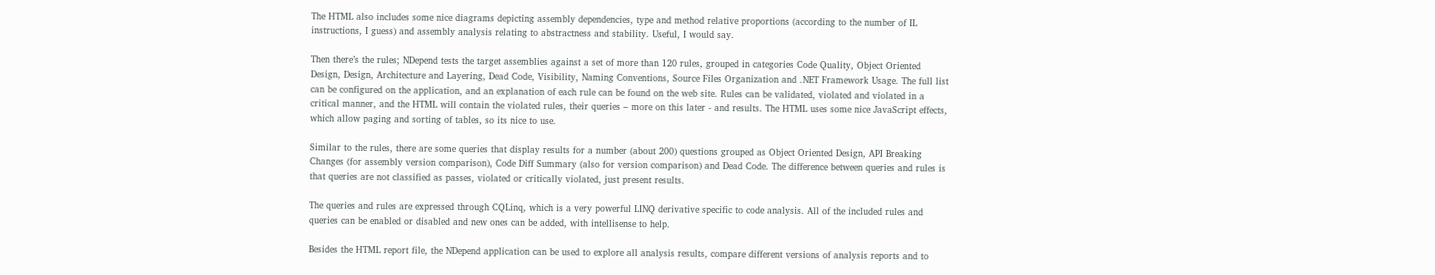The HTML also includes some nice diagrams depicting assembly dependencies, type and method relative proportions (according to the number of IL instructions, I guess) and assembly analysis relating to abstractness and stability. Useful, I would say.

Then there’s the rules; NDepend tests the target assemblies against a set of more than 120 rules, grouped in categories Code Quality, Object Oriented Design, Design, Architecture and Layering, Dead Code, Visibility, Naming Conventions, Source Files Organization and .NET Framework Usage. The full list can be configured on the application, and an explanation of each rule can be found on the web site. Rules can be validated, violated and violated in a critical manner, and the HTML will contain the violated rules, their queries – more on this later - and results. The HTML uses some nice JavaScript effects, which allow paging and sorting of tables, so its nice to use.

Similar to the rules, there are some queries that display results for a number (about 200) questions grouped as Object Oriented Design, API Breaking Changes (for assembly version comparison), Code Diff Summary (also for version comparison) and Dead Code. The difference between queries and rules is that queries are not classified as passes, violated or critically violated, just present results.

The queries and rules are expressed through CQLinq, which is a very powerful LINQ derivative specific to code analysis. All of the included rules and queries can be enabled or disabled and new ones can be added, with intellisense to help.

Besides the HTML report file, the NDepend application can be used to explore all analysis results, compare different versions of analysis reports and to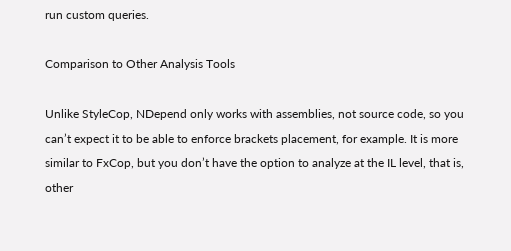run custom queries.

Comparison to Other Analysis Tools

Unlike StyleCop, NDepend only works with assemblies, not source code, so you can’t expect it to be able to enforce brackets placement, for example. It is more similar to FxCop, but you don’t have the option to analyze at the IL level, that is, other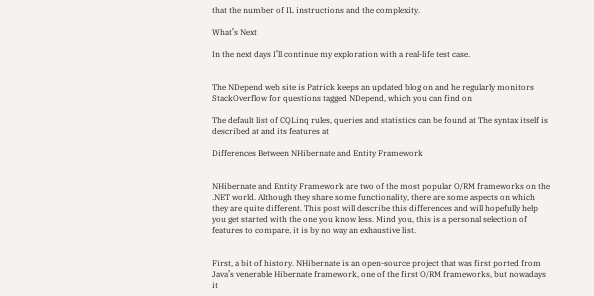that the number of IL instructions and the complexity.

What’s Next

In the next days I’ll continue my exploration with a real-life test case.


The NDepend web site is Patrick keeps an updated blog on and he regularly monitors StackOverflow for questions tagged NDepend, which you can find on

The default list of CQLinq rules, queries and statistics can be found at The syntax itself is described at and its features at

Differences Between NHibernate and Entity Framework


NHibernate and Entity Framework are two of the most popular O/RM frameworks on the .NET world. Although they share some functionality, there are some aspects on which they are quite different. This post will describe this differences and will hopefully help you get started with the one you know less. Mind you, this is a personal selection of features to compare, it is by no way an exhaustive list.


First, a bit of history. NHibernate is an open-source project that was first ported from Java’s venerable Hibernate framework, one of the first O/RM frameworks, but nowadays it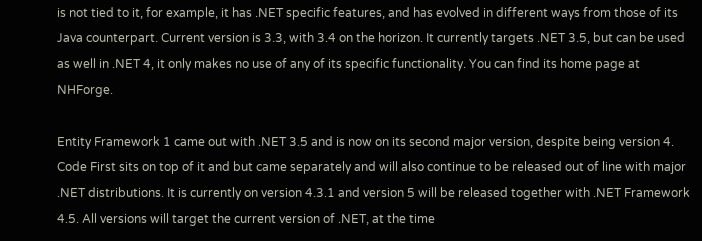is not tied to it, for example, it has .NET specific features, and has evolved in different ways from those of its Java counterpart. Current version is 3.3, with 3.4 on the horizon. It currently targets .NET 3.5, but can be used as well in .NET 4, it only makes no use of any of its specific functionality. You can find its home page at NHForge.

Entity Framework 1 came out with .NET 3.5 and is now on its second major version, despite being version 4. Code First sits on top of it and but came separately and will also continue to be released out of line with major .NET distributions. It is currently on version 4.3.1 and version 5 will be released together with .NET Framework 4.5. All versions will target the current version of .NET, at the time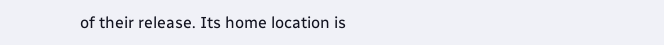of their release. Its home location is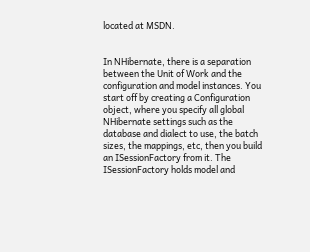located at MSDN.


In NHibernate, there is a separation between the Unit of Work and the configuration and model instances. You start off by creating a Configuration object, where you specify all global NHibernate settings such as the database and dialect to use, the batch sizes, the mappings, etc, then you build an ISessionFactory from it. The ISessionFactory holds model and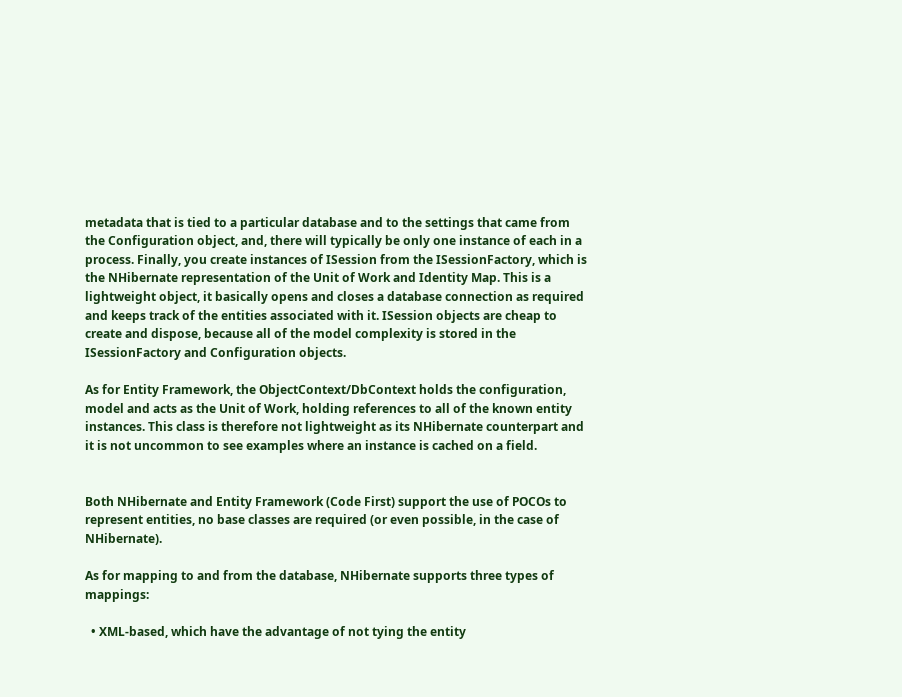metadata that is tied to a particular database and to the settings that came from the Configuration object, and, there will typically be only one instance of each in a process. Finally, you create instances of ISession from the ISessionFactory, which is the NHibernate representation of the Unit of Work and Identity Map. This is a lightweight object, it basically opens and closes a database connection as required and keeps track of the entities associated with it. ISession objects are cheap to create and dispose, because all of the model complexity is stored in the ISessionFactory and Configuration objects.

As for Entity Framework, the ObjectContext/DbContext holds the configuration, model and acts as the Unit of Work, holding references to all of the known entity instances. This class is therefore not lightweight as its NHibernate counterpart and it is not uncommon to see examples where an instance is cached on a field.


Both NHibernate and Entity Framework (Code First) support the use of POCOs to represent entities, no base classes are required (or even possible, in the case of NHibernate).

As for mapping to and from the database, NHibernate supports three types of mappings:

  • XML-based, which have the advantage of not tying the entity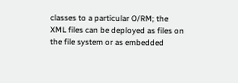classes to a particular O/RM; the XML files can be deployed as files on the file system or as embedded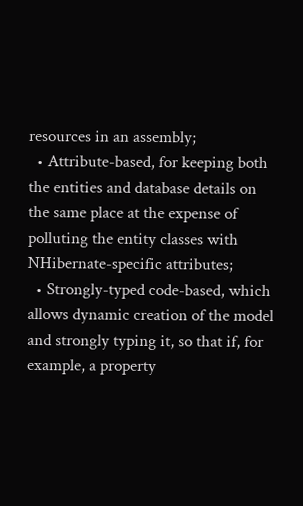resources in an assembly;
  • Attribute-based, for keeping both the entities and database details on the same place at the expense of polluting the entity classes with NHibernate-specific attributes;
  • Strongly-typed code-based, which allows dynamic creation of the model and strongly typing it, so that if, for example, a property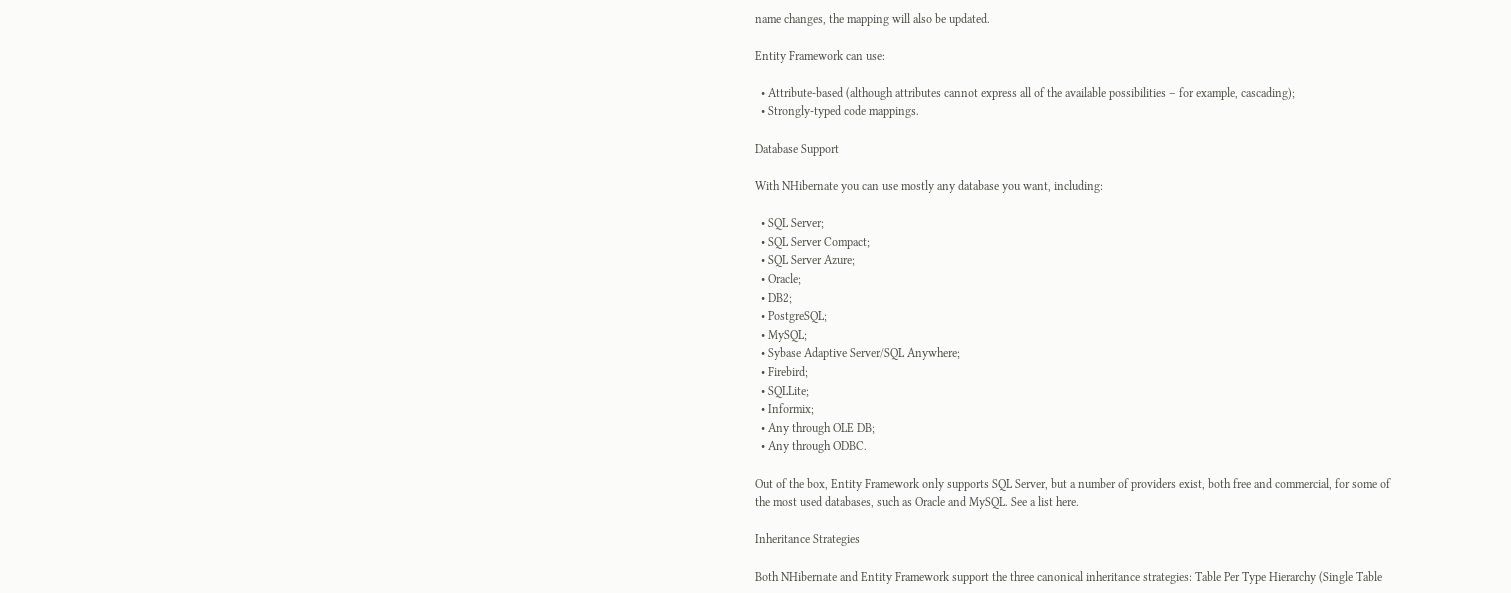name changes, the mapping will also be updated.

Entity Framework can use:

  • Attribute-based (although attributes cannot express all of the available possibilities – for example, cascading);
  • Strongly-typed code mappings.

Database Support

With NHibernate you can use mostly any database you want, including:

  • SQL Server;
  • SQL Server Compact;
  • SQL Server Azure;
  • Oracle;
  • DB2;
  • PostgreSQL;
  • MySQL;
  • Sybase Adaptive Server/SQL Anywhere;
  • Firebird;
  • SQLLite;
  • Informix;
  • Any through OLE DB;
  • Any through ODBC.

Out of the box, Entity Framework only supports SQL Server, but a number of providers exist, both free and commercial, for some of the most used databases, such as Oracle and MySQL. See a list here.

Inheritance Strategies

Both NHibernate and Entity Framework support the three canonical inheritance strategies: Table Per Type Hierarchy (Single Table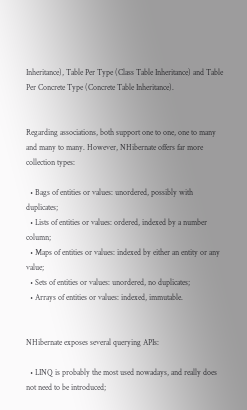Inheritance), Table Per Type (Class Table Inheritance) and Table Per Concrete Type (Concrete Table Inheritance).


Regarding associations, both support one to one, one to many and many to many. However, NHibernate offers far more collection types:

  • Bags of entities or values: unordered, possibly with duplicates;
  • Lists of entities or values: ordered, indexed by a number column;
  • Maps of entities or values: indexed by either an entity or any value;
  • Sets of entities or values: unordered, no duplicates;
  • Arrays of entities or values: indexed, immutable.


NHibernate exposes several querying APIs:

  • LINQ is probably the most used nowadays, and really does not need to be introduced;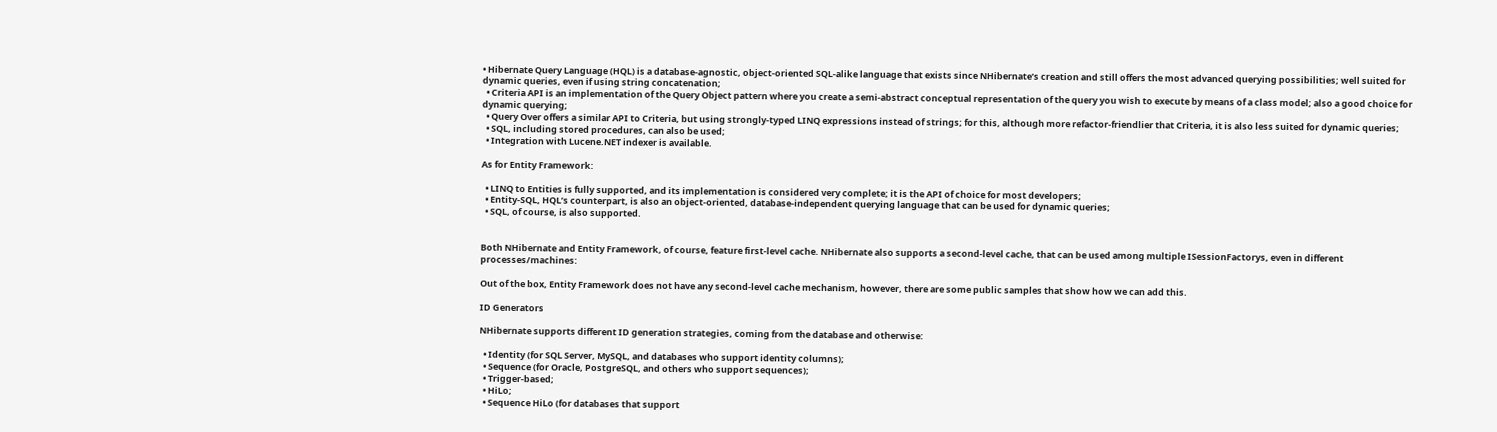• Hibernate Query Language (HQL) is a database-agnostic, object-oriented SQL-alike language that exists since NHibernate’s creation and still offers the most advanced querying possibilities; well suited for dynamic queries, even if using string concatenation;
  • Criteria API is an implementation of the Query Object pattern where you create a semi-abstract conceptual representation of the query you wish to execute by means of a class model; also a good choice for dynamic querying;
  • Query Over offers a similar API to Criteria, but using strongly-typed LINQ expressions instead of strings; for this, although more refactor-friendlier that Criteria, it is also less suited for dynamic queries;
  • SQL, including stored procedures, can also be used;
  • Integration with Lucene.NET indexer is available.

As for Entity Framework:

  • LINQ to Entities is fully supported, and its implementation is considered very complete; it is the API of choice for most developers;
  • Entity-SQL, HQL’s counterpart, is also an object-oriented, database-independent querying language that can be used for dynamic queries;
  • SQL, of course, is also supported.


Both NHibernate and Entity Framework, of course, feature first-level cache. NHibernate also supports a second-level cache, that can be used among multiple ISessionFactorys, even in different processes/machines:

Out of the box, Entity Framework does not have any second-level cache mechanism, however, there are some public samples that show how we can add this.

ID Generators

NHibernate supports different ID generation strategies, coming from the database and otherwise:

  • Identity (for SQL Server, MySQL, and databases who support identity columns);
  • Sequence (for Oracle, PostgreSQL, and others who support sequences);
  • Trigger-based;
  • HiLo;
  • Sequence HiLo (for databases that support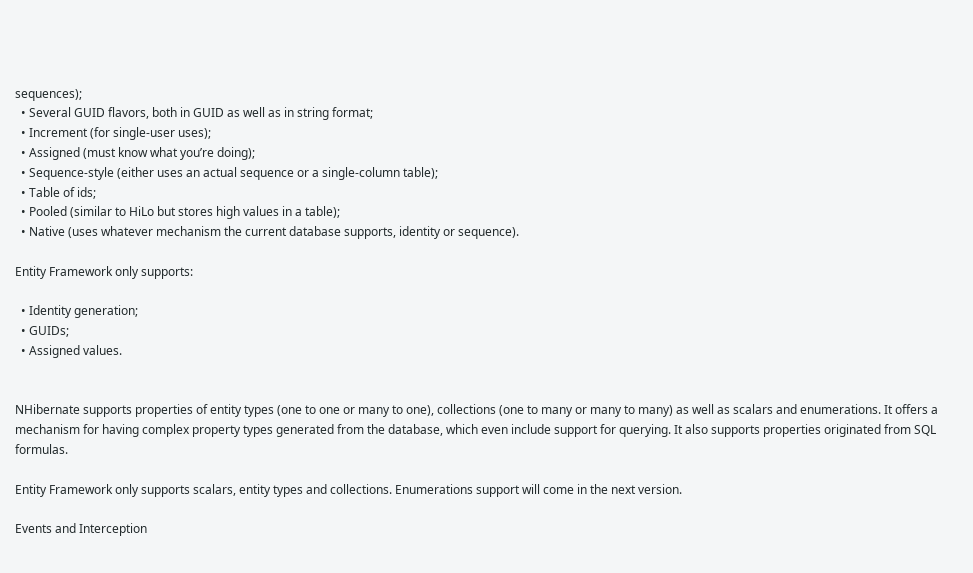sequences);
  • Several GUID flavors, both in GUID as well as in string format;
  • Increment (for single-user uses);
  • Assigned (must know what you’re doing);
  • Sequence-style (either uses an actual sequence or a single-column table);
  • Table of ids;
  • Pooled (similar to HiLo but stores high values in a table);
  • Native (uses whatever mechanism the current database supports, identity or sequence).

Entity Framework only supports:

  • Identity generation;
  • GUIDs;
  • Assigned values.


NHibernate supports properties of entity types (one to one or many to one), collections (one to many or many to many) as well as scalars and enumerations. It offers a mechanism for having complex property types generated from the database, which even include support for querying. It also supports properties originated from SQL formulas.

Entity Framework only supports scalars, entity types and collections. Enumerations support will come in the next version.

Events and Interception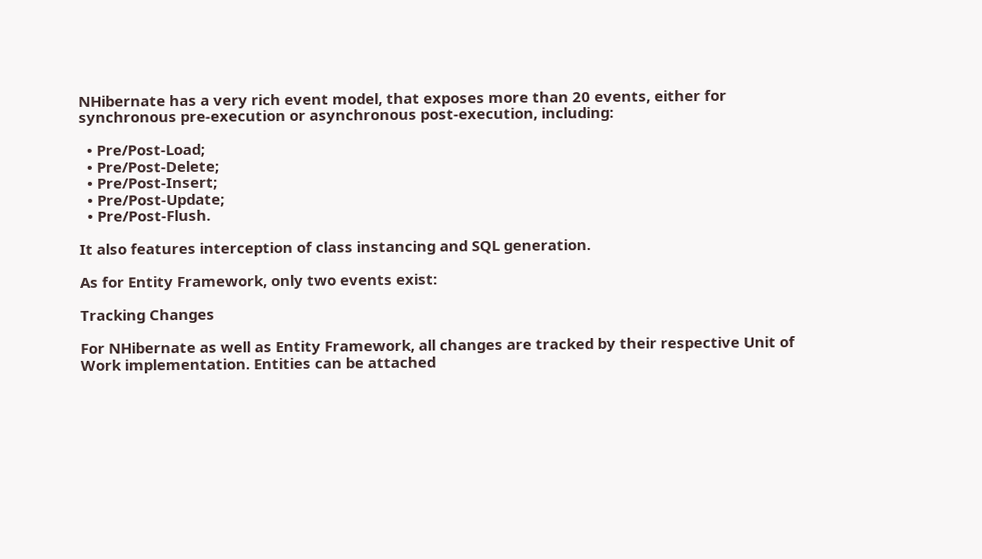NHibernate has a very rich event model, that exposes more than 20 events, either for synchronous pre-execution or asynchronous post-execution, including:

  • Pre/Post-Load;
  • Pre/Post-Delete;
  • Pre/Post-Insert;
  • Pre/Post-Update;
  • Pre/Post-Flush.

It also features interception of class instancing and SQL generation.

As for Entity Framework, only two events exist:

Tracking Changes

For NHibernate as well as Entity Framework, all changes are tracked by their respective Unit of Work implementation. Entities can be attached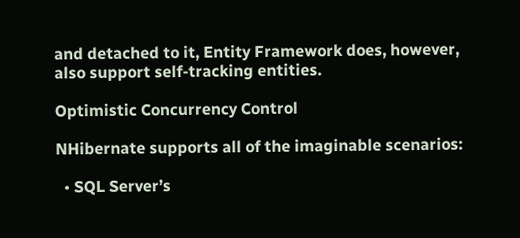and detached to it, Entity Framework does, however, also support self-tracking entities.

Optimistic Concurrency Control

NHibernate supports all of the imaginable scenarios:

  • SQL Server’s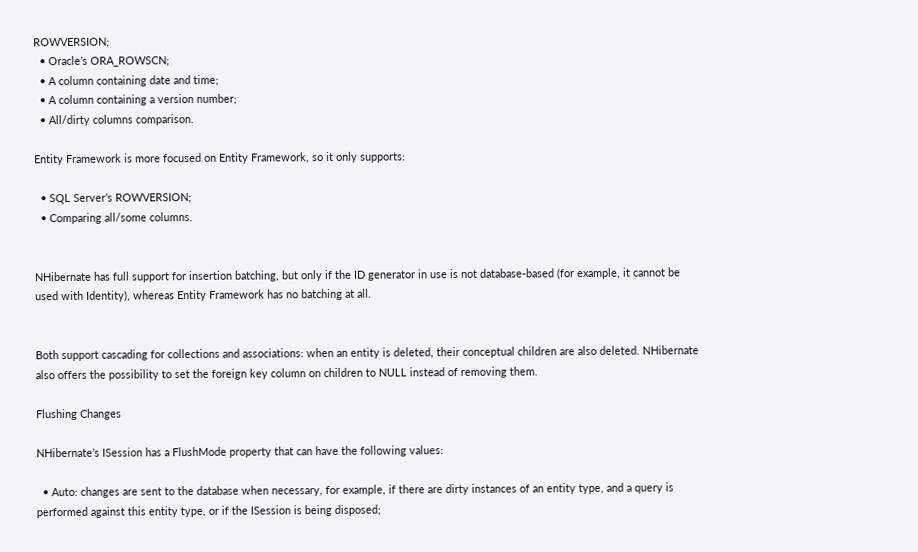ROWVERSION;
  • Oracle’s ORA_ROWSCN;
  • A column containing date and time;
  • A column containing a version number;
  • All/dirty columns comparison.

Entity Framework is more focused on Entity Framework, so it only supports:

  • SQL Server’s ROWVERSION;
  • Comparing all/some columns.


NHibernate has full support for insertion batching, but only if the ID generator in use is not database-based (for example, it cannot be used with Identity), whereas Entity Framework has no batching at all.


Both support cascading for collections and associations: when an entity is deleted, their conceptual children are also deleted. NHibernate also offers the possibility to set the foreign key column on children to NULL instead of removing them.

Flushing Changes

NHibernate’s ISession has a FlushMode property that can have the following values:

  • Auto: changes are sent to the database when necessary, for example, if there are dirty instances of an entity type, and a query is performed against this entity type, or if the ISession is being disposed;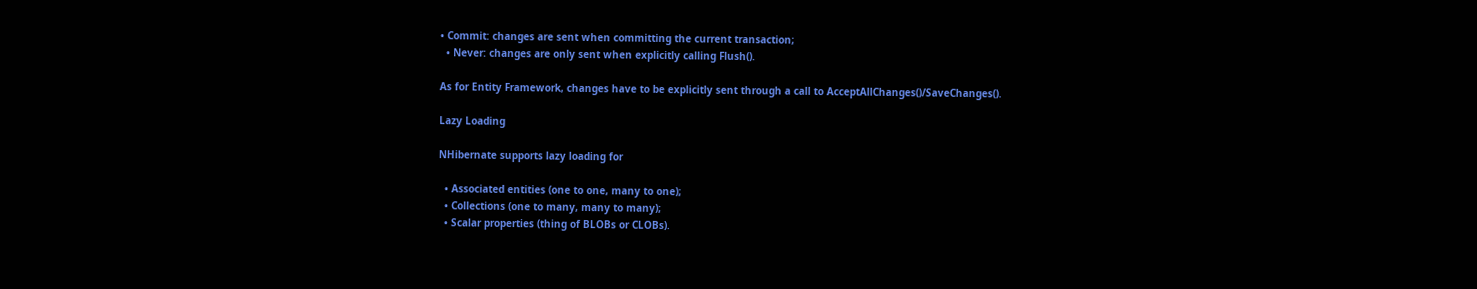• Commit: changes are sent when committing the current transaction;
  • Never: changes are only sent when explicitly calling Flush().

As for Entity Framework, changes have to be explicitly sent through a call to AcceptAllChanges()/SaveChanges().

Lazy Loading

NHibernate supports lazy loading for

  • Associated entities (one to one, many to one);
  • Collections (one to many, many to many);
  • Scalar properties (thing of BLOBs or CLOBs).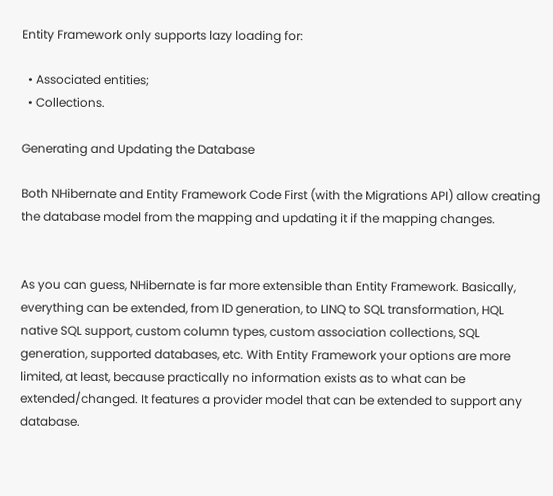Entity Framework only supports lazy loading for:

  • Associated entities;
  • Collections.

Generating and Updating the Database

Both NHibernate and Entity Framework Code First (with the Migrations API) allow creating the database model from the mapping and updating it if the mapping changes.


As you can guess, NHibernate is far more extensible than Entity Framework. Basically, everything can be extended, from ID generation, to LINQ to SQL transformation, HQL native SQL support, custom column types, custom association collections, SQL generation, supported databases, etc. With Entity Framework your options are more limited, at least, because practically no information exists as to what can be extended/changed. It features a provider model that can be extended to support any database.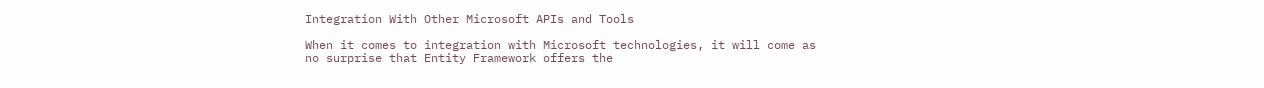Integration With Other Microsoft APIs and Tools

When it comes to integration with Microsoft technologies, it will come as no surprise that Entity Framework offers the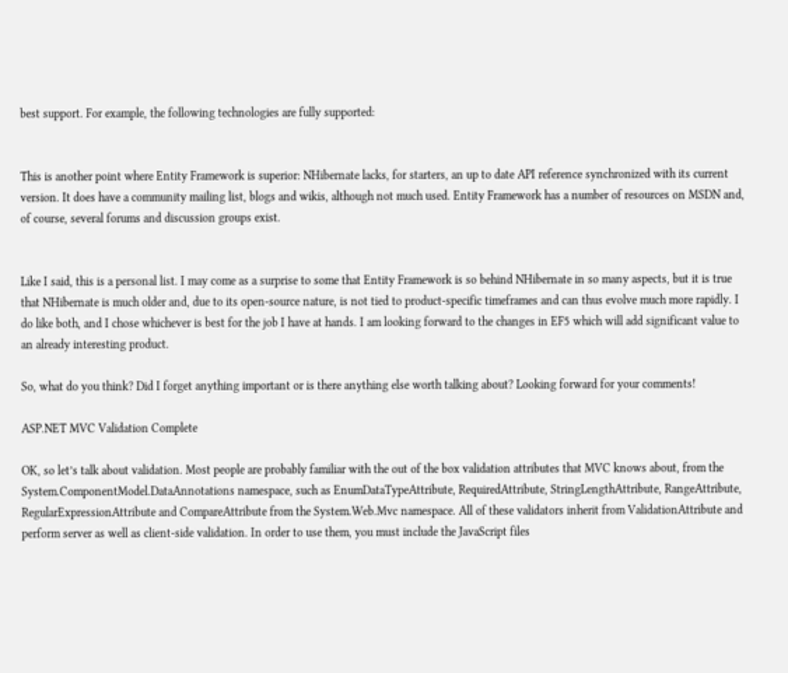best support. For example, the following technologies are fully supported:


This is another point where Entity Framework is superior: NHibernate lacks, for starters, an up to date API reference synchronized with its current version. It does have a community mailing list, blogs and wikis, although not much used. Entity Framework has a number of resources on MSDN and, of course, several forums and discussion groups exist.


Like I said, this is a personal list. I may come as a surprise to some that Entity Framework is so behind NHibernate in so many aspects, but it is true that NHibernate is much older and, due to its open-source nature, is not tied to product-specific timeframes and can thus evolve much more rapidly. I do like both, and I chose whichever is best for the job I have at hands. I am looking forward to the changes in EF5 which will add significant value to an already interesting product.

So, what do you think? Did I forget anything important or is there anything else worth talking about? Looking forward for your comments!

ASP.NET MVC Validation Complete

OK, so let’s talk about validation. Most people are probably familiar with the out of the box validation attributes that MVC knows about, from the System.ComponentModel.DataAnnotations namespace, such as EnumDataTypeAttribute, RequiredAttribute, StringLengthAttribute, RangeAttribute, RegularExpressionAttribute and CompareAttribute from the System.Web.Mvc namespace. All of these validators inherit from ValidationAttribute and perform server as well as client-side validation. In order to use them, you must include the JavaScript files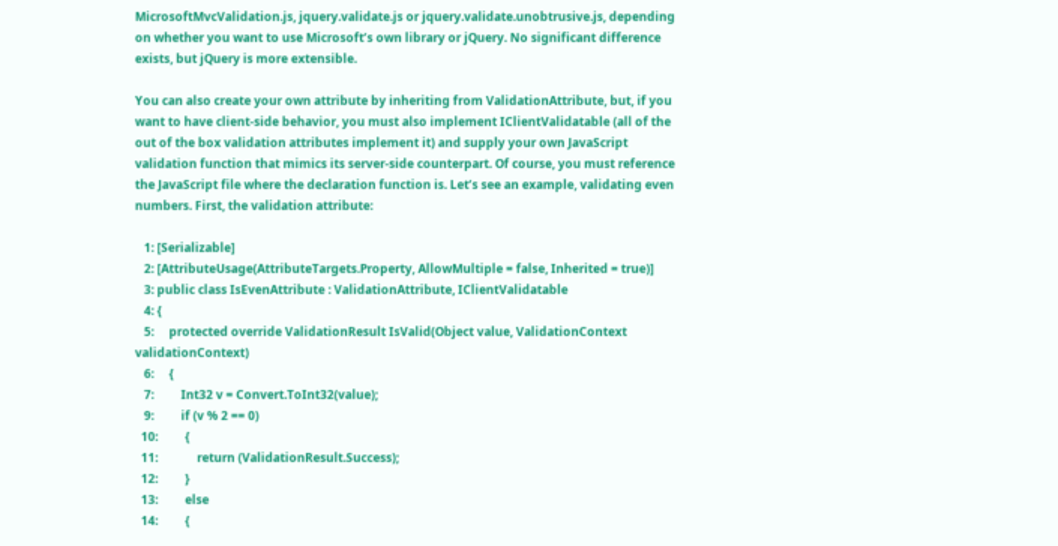MicrosoftMvcValidation.js, jquery.validate.js or jquery.validate.unobtrusive.js, depending on whether you want to use Microsoft’s own library or jQuery. No significant difference exists, but jQuery is more extensible.

You can also create your own attribute by inheriting from ValidationAttribute, but, if you want to have client-side behavior, you must also implement IClientValidatable (all of the out of the box validation attributes implement it) and supply your own JavaScript validation function that mimics its server-side counterpart. Of course, you must reference the JavaScript file where the declaration function is. Let’s see an example, validating even numbers. First, the validation attribute:

   1: [Serializable]
   2: [AttributeUsage(AttributeTargets.Property, AllowMultiple = false, Inherited = true)]
   3: public class IsEvenAttribute : ValidationAttribute, IClientValidatable
   4: {
   5:     protected override ValidationResult IsValid(Object value, ValidationContext validationContext)
   6:     {
   7:         Int32 v = Convert.ToInt32(value);
   9:         if (v % 2 == 0)
  10:         {
  11:             return (ValidationResult.Success);
  12:         }
  13:         else
  14:         {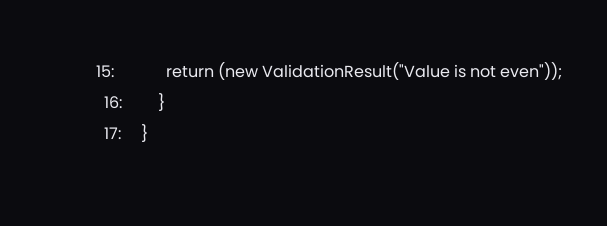15:             return (new ValidationResult("Value is not even"));
  16:         }
  17:     }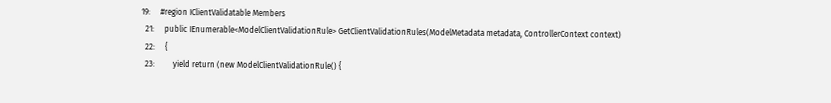19:     #region IClientValidatable Members
  21:     public IEnumerable<ModelClientValidationRule> GetClientValidationRules(ModelMetadata metadata, ControllerContext context)
  22:     {
  23:         yield return (new ModelClientValidationRule() {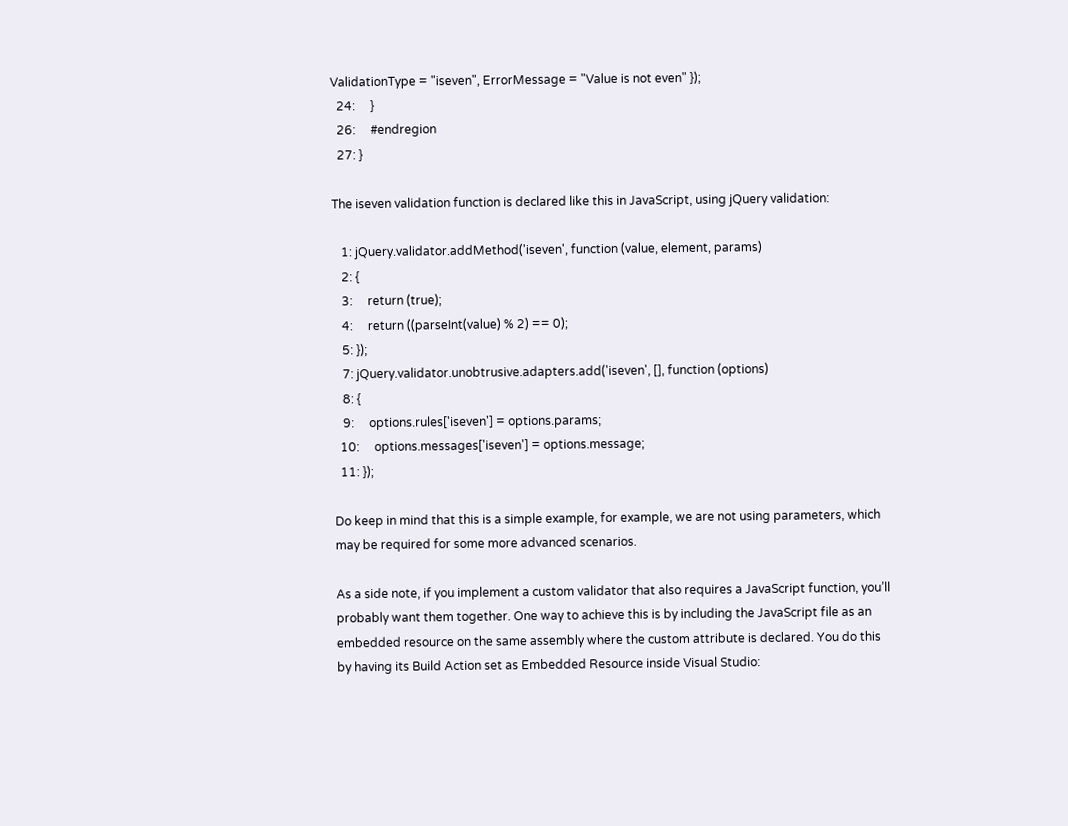ValidationType = "iseven", ErrorMessage = "Value is not even" });
  24:     }
  26:     #endregion
  27: }

The iseven validation function is declared like this in JavaScript, using jQuery validation:

   1: jQuery.validator.addMethod('iseven', function (value, element, params)
   2: {
   3:     return (true);
   4:     return ((parseInt(value) % 2) == 0);
   5: });
   7: jQuery.validator.unobtrusive.adapters.add('iseven', [], function (options)
   8: {
   9:     options.rules['iseven'] = options.params;
  10:     options.messages['iseven'] = options.message;
  11: });

Do keep in mind that this is a simple example, for example, we are not using parameters, which may be required for some more advanced scenarios.

As a side note, if you implement a custom validator that also requires a JavaScript function, you’ll probably want them together. One way to achieve this is by including the JavaScript file as an embedded resource on the same assembly where the custom attribute is declared. You do this by having its Build Action set as Embedded Resource inside Visual Studio: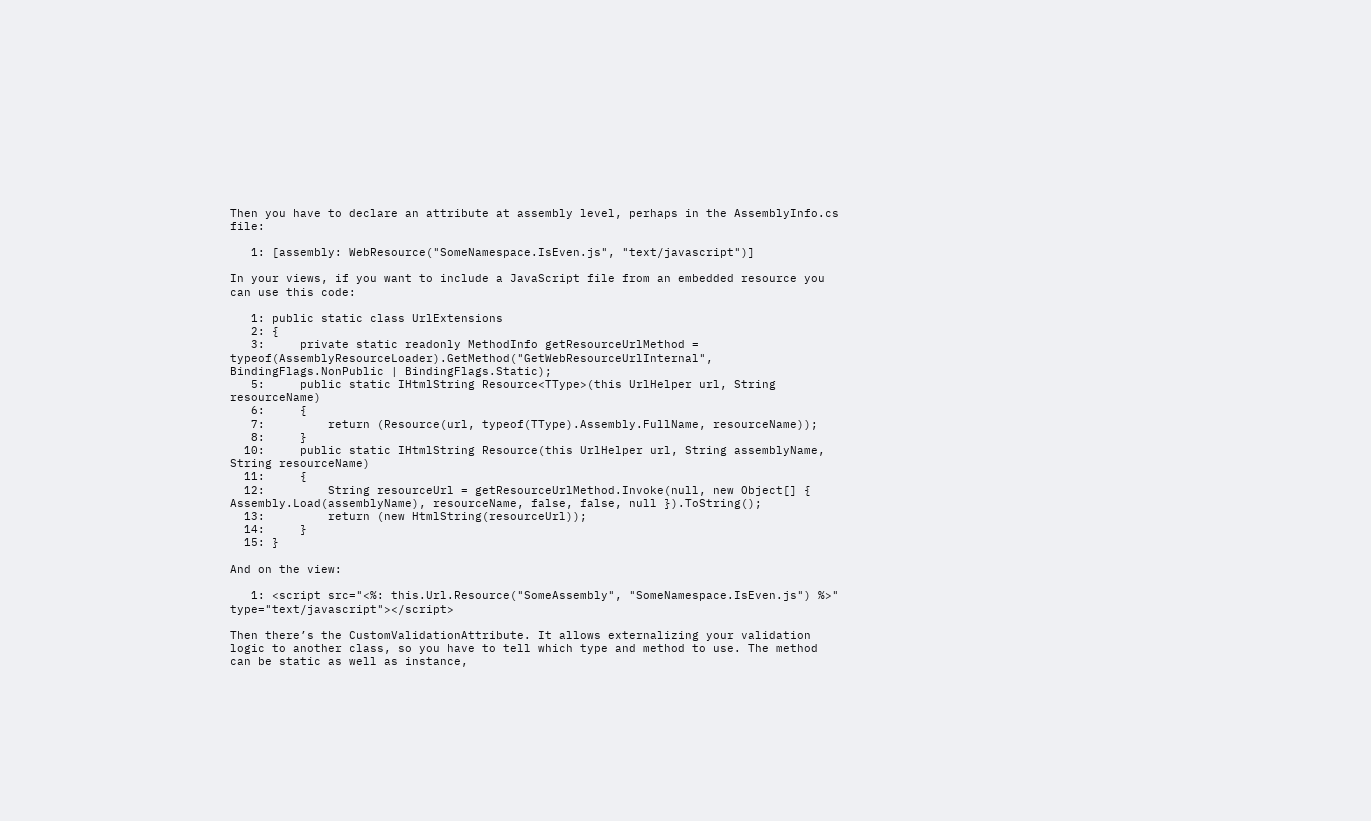Then you have to declare an attribute at assembly level, perhaps in the AssemblyInfo.cs file:

   1: [assembly: WebResource("SomeNamespace.IsEven.js", "text/javascript")]

In your views, if you want to include a JavaScript file from an embedded resource you can use this code:

   1: public static class UrlExtensions
   2: {
   3:     private static readonly MethodInfo getResourceUrlMethod = typeof(AssemblyResourceLoader).GetMethod("GetWebResourceUrlInternal", BindingFlags.NonPublic | BindingFlags.Static);
   5:     public static IHtmlString Resource<TType>(this UrlHelper url, String resourceName)
   6:     {
   7:         return (Resource(url, typeof(TType).Assembly.FullName, resourceName));
   8:     }
  10:     public static IHtmlString Resource(this UrlHelper url, String assemblyName, String resourceName)
  11:     {
  12:         String resourceUrl = getResourceUrlMethod.Invoke(null, new Object[] { Assembly.Load(assemblyName), resourceName, false, false, null }).ToString();
  13:         return (new HtmlString(resourceUrl));
  14:     }
  15: }

And on the view:

   1: <script src="<%: this.Url.Resource("SomeAssembly", "SomeNamespace.IsEven.js") %>" type="text/javascript"></script>

Then there’s the CustomValidationAttribute. It allows externalizing your validation logic to another class, so you have to tell which type and method to use. The method can be static as well as instance,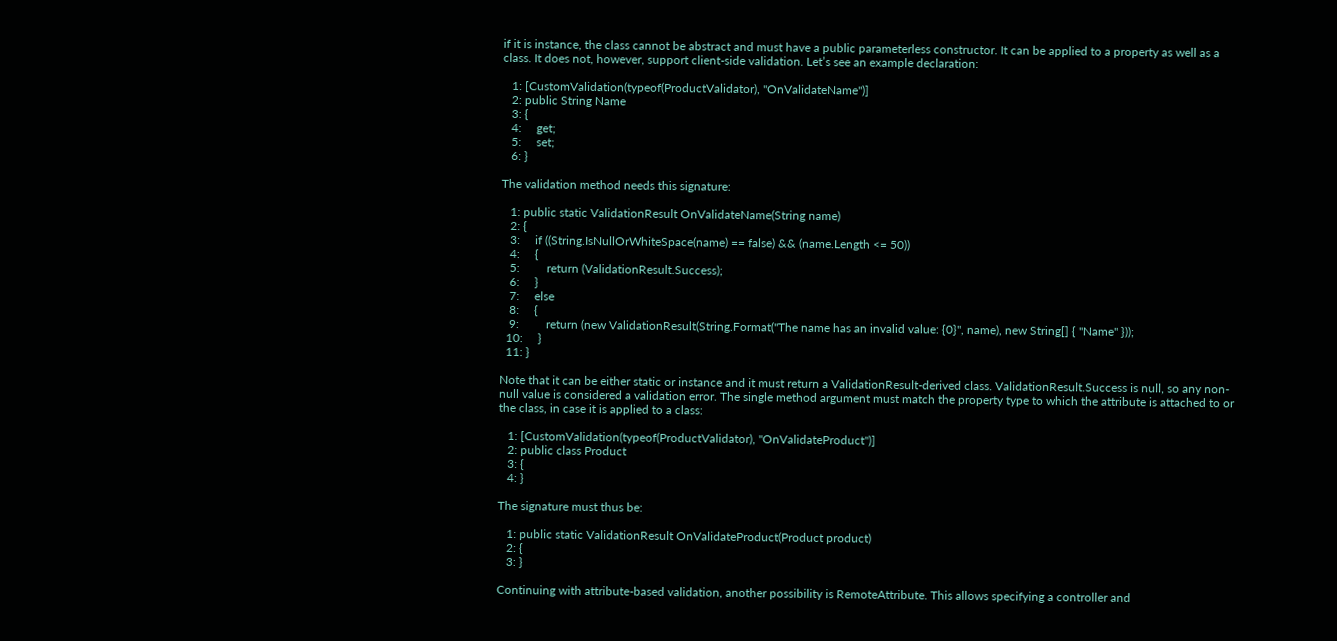if it is instance, the class cannot be abstract and must have a public parameterless constructor. It can be applied to a property as well as a class. It does not, however, support client-side validation. Let’s see an example declaration:

   1: [CustomValidation(typeof(ProductValidator), "OnValidateName")]
   2: public String Name
   3: {
   4:     get;
   5:     set;
   6: }

The validation method needs this signature:

   1: public static ValidationResult OnValidateName(String name)
   2: {
   3:     if ((String.IsNullOrWhiteSpace(name) == false) && (name.Length <= 50))
   4:     {
   5:         return (ValidationResult.Success);
   6:     }
   7:     else
   8:     {
   9:         return (new ValidationResult(String.Format("The name has an invalid value: {0}", name), new String[] { "Name" }));
  10:     }
  11: }

Note that it can be either static or instance and it must return a ValidationResult-derived class. ValidationResult.Success is null, so any non-null value is considered a validation error. The single method argument must match the property type to which the attribute is attached to or the class, in case it is applied to a class:

   1: [CustomValidation(typeof(ProductValidator), "OnValidateProduct")]
   2: public class Product
   3: {
   4: }

The signature must thus be:

   1: public static ValidationResult OnValidateProduct(Product product)
   2: {
   3: }

Continuing with attribute-based validation, another possibility is RemoteAttribute. This allows specifying a controller and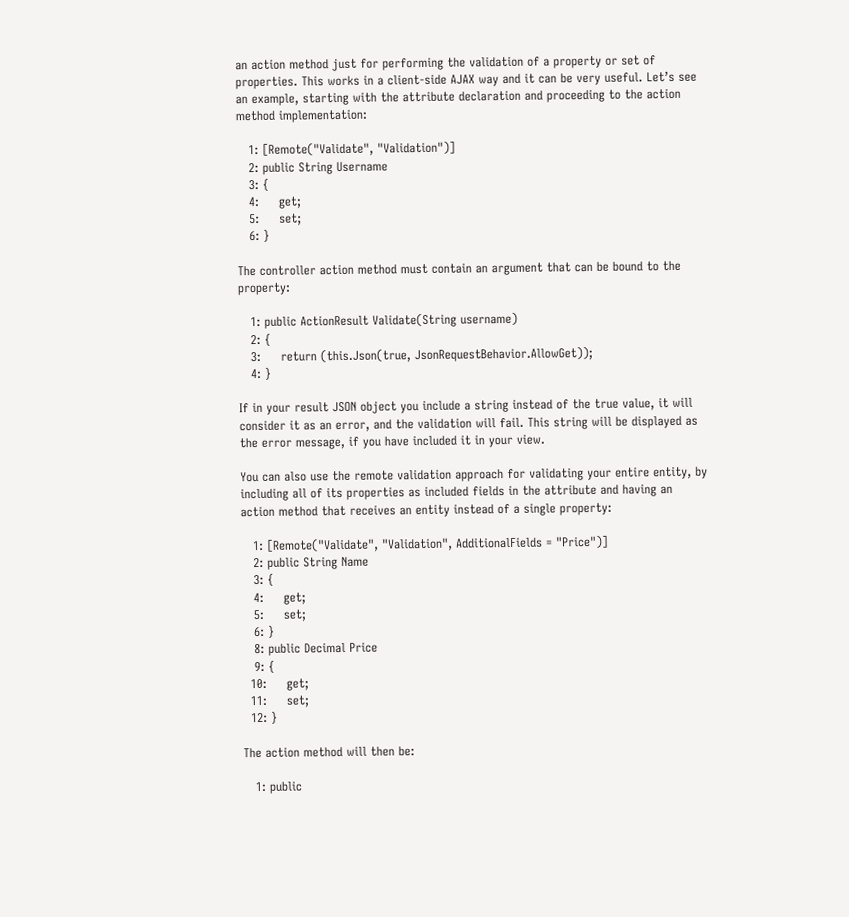an action method just for performing the validation of a property or set of properties. This works in a client-side AJAX way and it can be very useful. Let’s see an example, starting with the attribute declaration and proceeding to the action method implementation:

   1: [Remote("Validate", "Validation")]
   2: public String Username
   3: {
   4:     get;
   5:     set;
   6: }

The controller action method must contain an argument that can be bound to the property:

   1: public ActionResult Validate(String username)
   2: {
   3:     return (this.Json(true, JsonRequestBehavior.AllowGet));
   4: }

If in your result JSON object you include a string instead of the true value, it will consider it as an error, and the validation will fail. This string will be displayed as the error message, if you have included it in your view.

You can also use the remote validation approach for validating your entire entity, by including all of its properties as included fields in the attribute and having an action method that receives an entity instead of a single property:

   1: [Remote("Validate", "Validation", AdditionalFields = "Price")]
   2: public String Name
   3: {
   4:     get;
   5:     set;
   6: }
   8: public Decimal Price
   9: {
  10:     get;
  11:     set;
  12: }

The action method will then be:

   1: public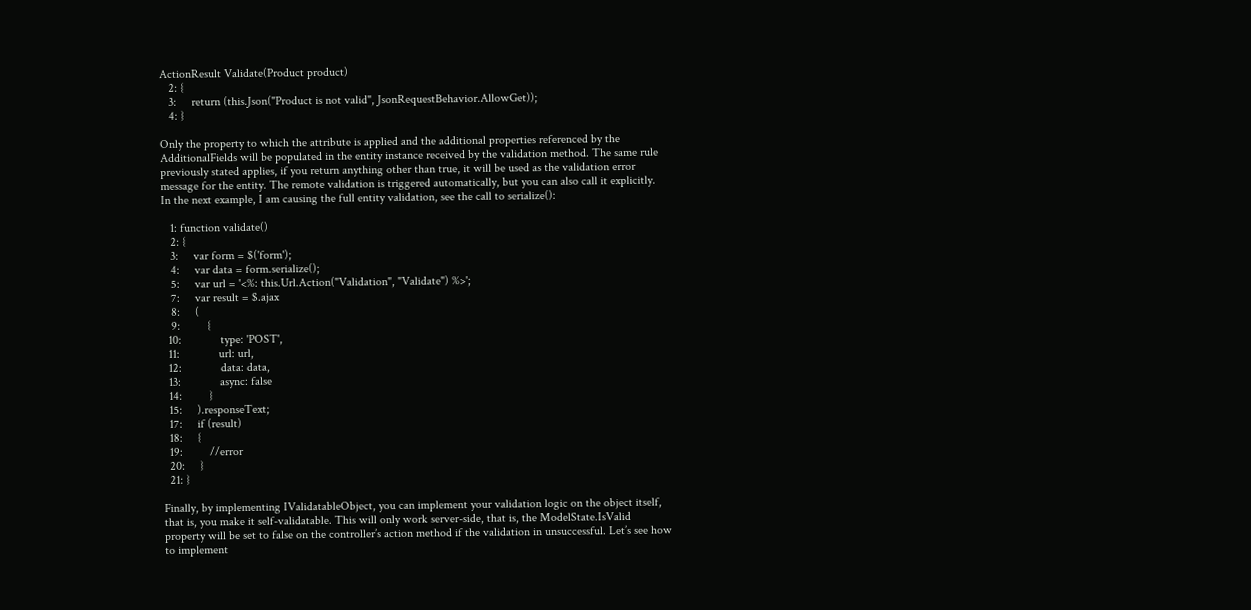ActionResult Validate(Product product)
   2: {
   3:     return (this.Json("Product is not valid", JsonRequestBehavior.AllowGet));
   4: }

Only the property to which the attribute is applied and the additional properties referenced by the AdditionalFields will be populated in the entity instance received by the validation method. The same rule previously stated applies, if you return anything other than true, it will be used as the validation error message for the entity. The remote validation is triggered automatically, but you can also call it explicitly. In the next example, I am causing the full entity validation, see the call to serialize():

   1: function validate()
   2: {
   3:     var form = $('form');
   4:     var data = form.serialize();
   5:     var url = '<%: this.Url.Action("Validation", "Validate") %>';
   7:     var result = $.ajax
   8:     (
   9:         {
  10:             type: 'POST',
  11:             url: url,
  12:             data: data,
  13:             async: false
  14:         }
  15:     ).responseText;
  17:     if (result)
  18:     {
  19:         //error
  20:     }
  21: }

Finally, by implementing IValidatableObject, you can implement your validation logic on the object itself, that is, you make it self-validatable. This will only work server-side, that is, the ModelState.IsValid property will be set to false on the controller’s action method if the validation in unsuccessful. Let’s see how to implement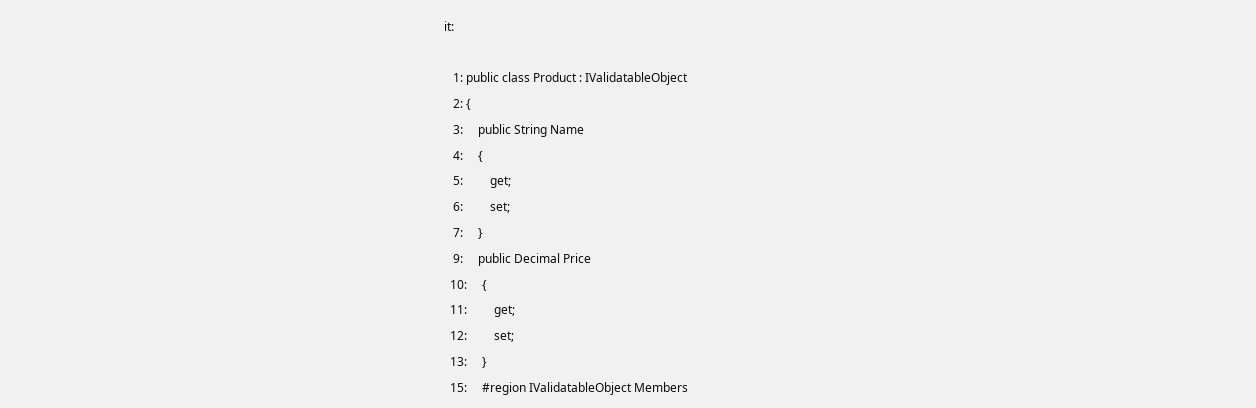it:

   1: public class Product : IValidatableObject
   2: {
   3:     public String Name
   4:     {
   5:         get;
   6:         set;
   7:     }
   9:     public Decimal Price
  10:     {
  11:         get;
  12:         set;
  13:     }
  15:     #region IValidatableObject Members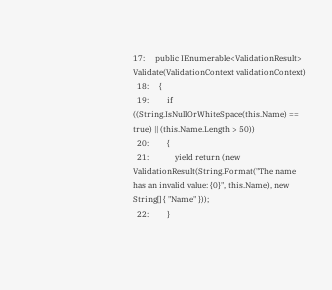17:     public IEnumerable<ValidationResult> Validate(ValidationContext validationContext)
  18:     {
  19:         if ((String.IsNullOrWhiteSpace(this.Name) == true) || (this.Name.Length > 50))
  20:         {
  21:             yield return (new ValidationResult(String.Format("The name has an invalid value: {0}", this.Name), new String[] { "Name" }));
  22:         }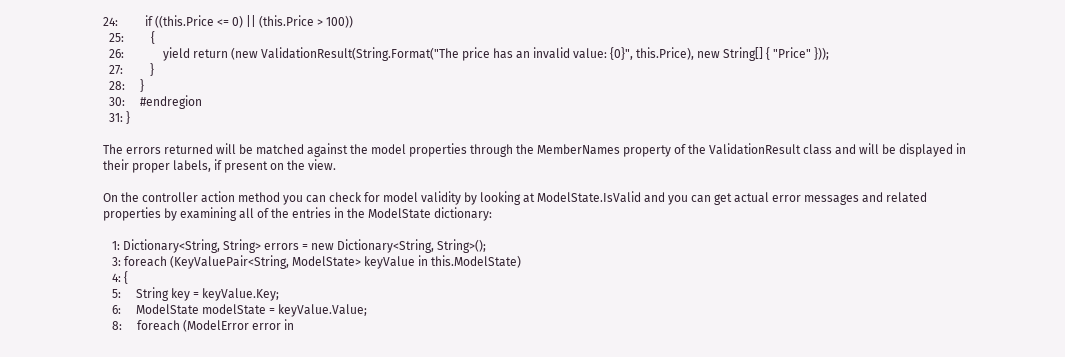24:         if ((this.Price <= 0) || (this.Price > 100))
  25:         {
  26:             yield return (new ValidationResult(String.Format("The price has an invalid value: {0}", this.Price), new String[] { "Price" }));
  27:         }
  28:     }
  30:     #endregion
  31: }

The errors returned will be matched against the model properties through the MemberNames property of the ValidationResult class and will be displayed in their proper labels, if present on the view.

On the controller action method you can check for model validity by looking at ModelState.IsValid and you can get actual error messages and related properties by examining all of the entries in the ModelState dictionary:

   1: Dictionary<String, String> errors = new Dictionary<String, String>();
   3: foreach (KeyValuePair<String, ModelState> keyValue in this.ModelState)
   4: {
   5:     String key = keyValue.Key;
   6:     ModelState modelState = keyValue.Value;
   8:     foreach (ModelError error in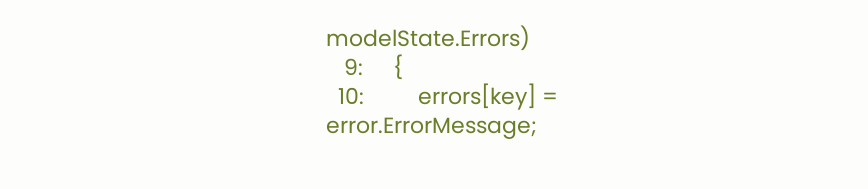modelState.Errors)
   9:     {
  10:         errors[key] = error.ErrorMessage;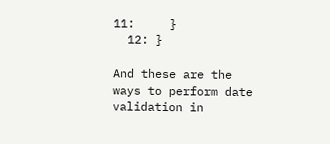11:     }
  12: }

And these are the ways to perform date validation in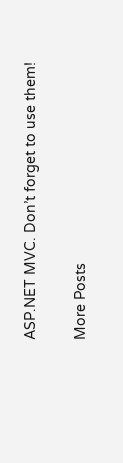ASP.NET MVC. Don’t forget to use them!

More Posts